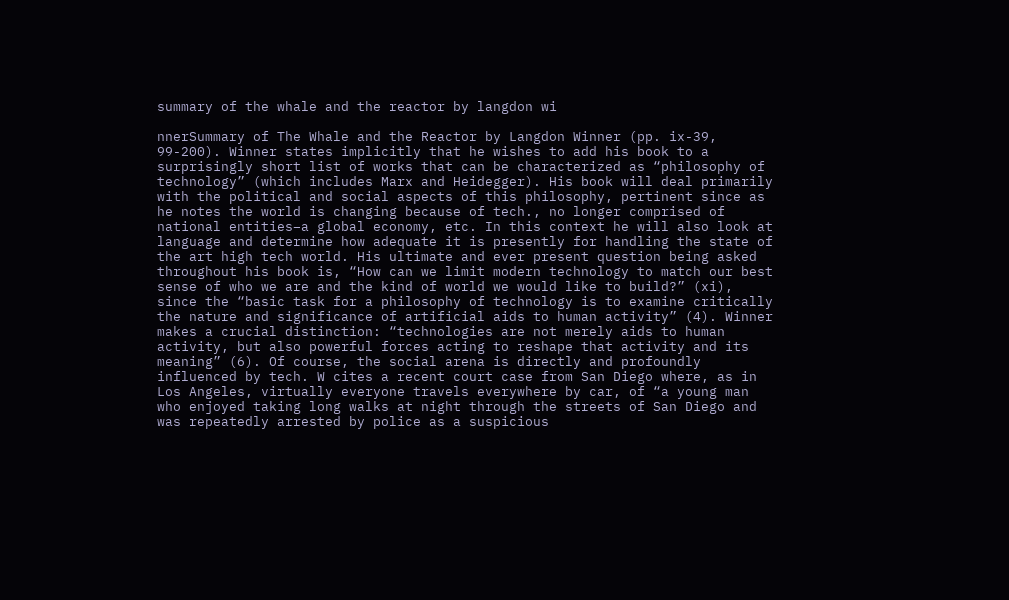summary of the whale and the reactor by langdon wi

nnerSummary of The Whale and the Reactor by Langdon Winner (pp. ix-39, 99-200). Winner states implicitly that he wishes to add his book to a surprisingly short list of works that can be characterized as “philosophy of technology” (which includes Marx and Heidegger). His book will deal primarily with the political and social aspects of this philosophy, pertinent since as he notes the world is changing because of tech., no longer comprised of national entities–a global economy, etc. In this context he will also look at language and determine how adequate it is presently for handling the state of the art high tech world. His ultimate and ever present question being asked throughout his book is, “How can we limit modern technology to match our best sense of who we are and the kind of world we would like to build?” (xi), since the “basic task for a philosophy of technology is to examine critically the nature and significance of artificial aids to human activity” (4). Winner makes a crucial distinction: “technologies are not merely aids to human activity, but also powerful forces acting to reshape that activity and its meaning” (6). Of course, the social arena is directly and profoundly influenced by tech. W cites a recent court case from San Diego where, as in Los Angeles, virtually everyone travels everywhere by car, of “a young man who enjoyed taking long walks at night through the streets of San Diego and was repeatedly arrested by police as a suspicious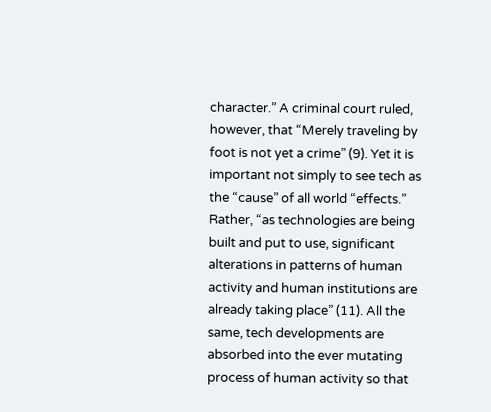character.” A criminal court ruled, however, that “Merely traveling by foot is not yet a crime” (9). Yet it is important not simply to see tech as the “cause” of all world “effects.” Rather, “as technologies are being built and put to use, significant alterations in patterns of human activity and human institutions are already taking place” (11). All the same, tech developments are absorbed into the ever mutating process of human activity so that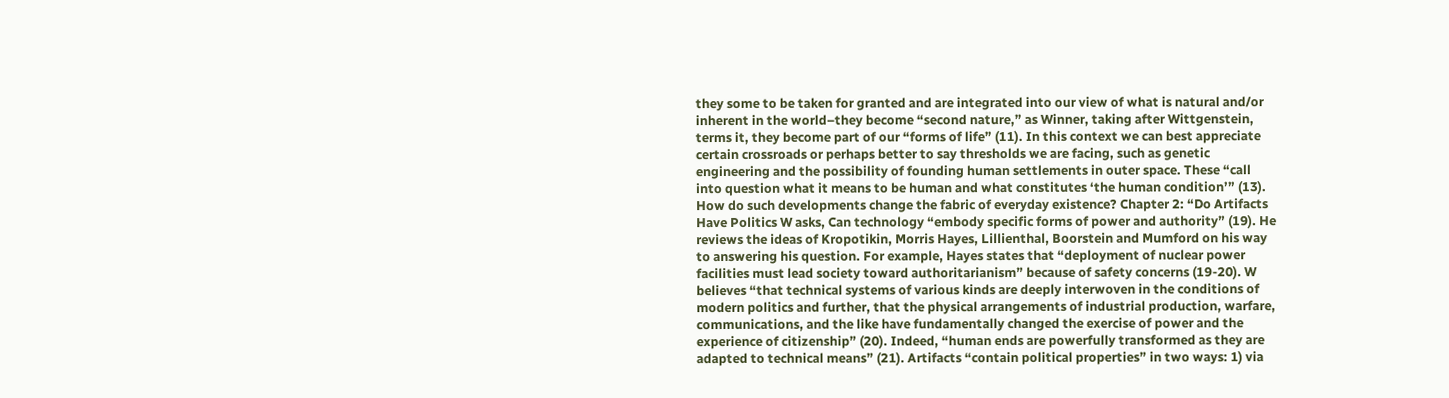they some to be taken for granted and are integrated into our view of what is natural and/or inherent in the world–they become “second nature,” as Winner, taking after Wittgenstein, terms it, they become part of our “forms of life” (11). In this context we can best appreciate certain crossroads or perhaps better to say thresholds we are facing, such as genetic engineering and the possibility of founding human settlements in outer space. These “call into question what it means to be human and what constitutes ‘the human condition’” (13). How do such developments change the fabric of everyday existence? Chapter 2: “Do Artifacts Have Politics W asks, Can technology “embody specific forms of power and authority” (19). He reviews the ideas of Kropotikin, Morris Hayes, Lillienthal, Boorstein and Mumford on his way to answering his question. For example, Hayes states that “deployment of nuclear power facilities must lead society toward authoritarianism” because of safety concerns (19-20). W believes “that technical systems of various kinds are deeply interwoven in the conditions of modern politics and further, that the physical arrangements of industrial production, warfare, communications, and the like have fundamentally changed the exercise of power and the experience of citizenship” (20). Indeed, “human ends are powerfully transformed as they are adapted to technical means” (21). Artifacts “contain political properties” in two ways: 1) via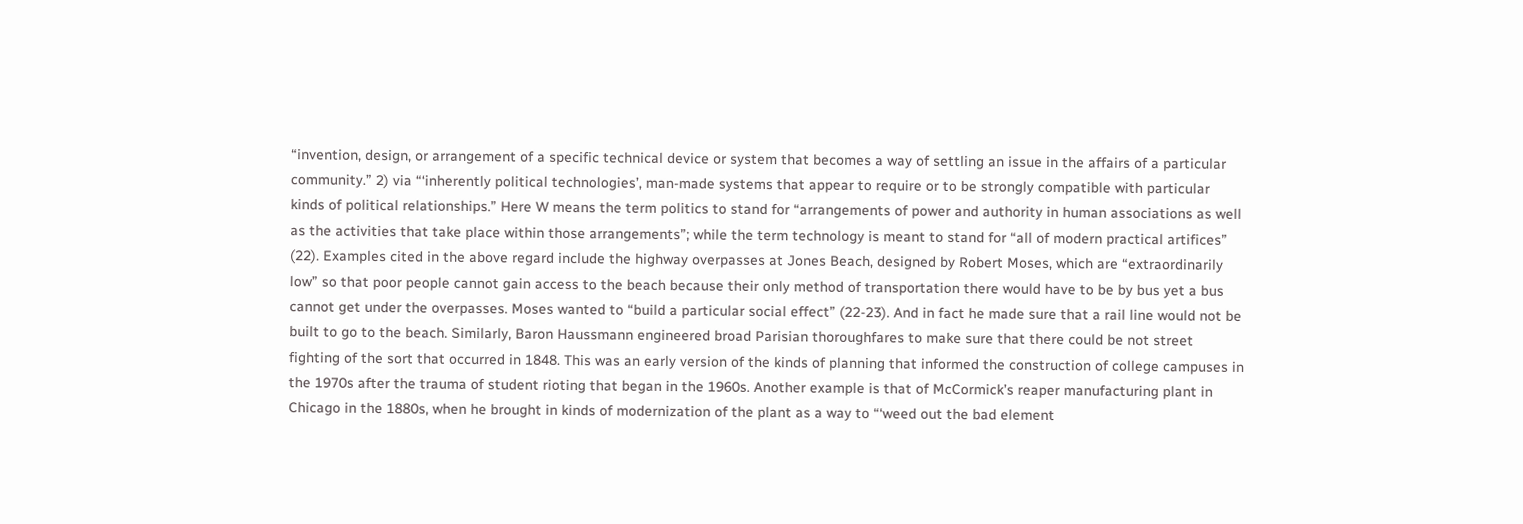“invention, design, or arrangement of a specific technical device or system that becomes a way of settling an issue in the affairs of a particular community.” 2) via “‘inherently political technologies’, man-made systems that appear to require or to be strongly compatible with particular kinds of political relationships.” Here W means the term politics to stand for “arrangements of power and authority in human associations as well as the activities that take place within those arrangements”; while the term technology is meant to stand for “all of modern practical artifices” (22). Examples cited in the above regard include the highway overpasses at Jones Beach, designed by Robert Moses, which are “extraordinarily low” so that poor people cannot gain access to the beach because their only method of transportation there would have to be by bus yet a bus cannot get under the overpasses. Moses wanted to “build a particular social effect” (22-23). And in fact he made sure that a rail line would not be built to go to the beach. Similarly, Baron Haussmann engineered broad Parisian thoroughfares to make sure that there could be not street fighting of the sort that occurred in 1848. This was an early version of the kinds of planning that informed the construction of college campuses in the 1970s after the trauma of student rioting that began in the 1960s. Another example is that of McCormick’s reaper manufacturing plant in Chicago in the 1880s, when he brought in kinds of modernization of the plant as a way to “‘weed out the bad element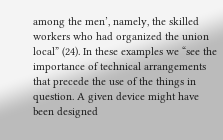among the men’, namely, the skilled workers who had organized the union local” (24). In these examples we “see the importance of technical arrangements that precede the use of the things in question. A given device might have been designed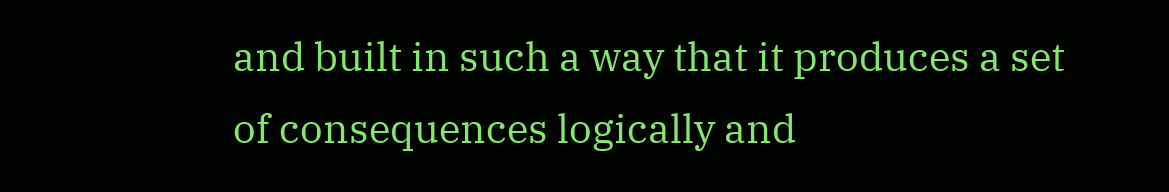and built in such a way that it produces a set of consequences logically and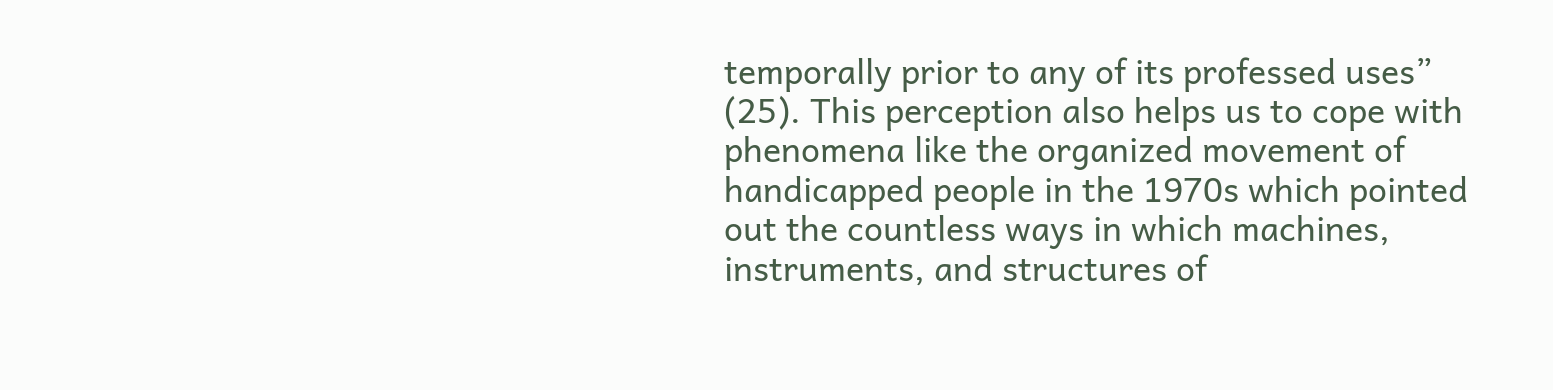temporally prior to any of its professed uses” (25). This perception also helps us to cope with phenomena like the organized movement of handicapped people in the 1970s which pointed out the countless ways in which machines, instruments, and structures of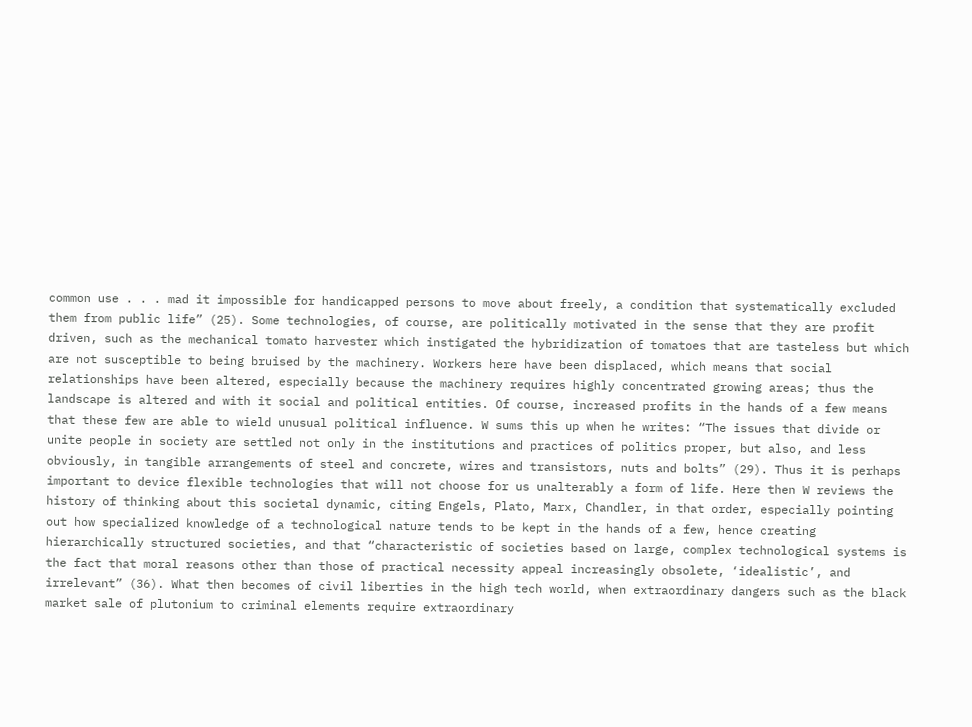common use . . . mad it impossible for handicapped persons to move about freely, a condition that systematically excluded them from public life” (25). Some technologies, of course, are politically motivated in the sense that they are profit driven, such as the mechanical tomato harvester which instigated the hybridization of tomatoes that are tasteless but which are not susceptible to being bruised by the machinery. Workers here have been displaced, which means that social relationships have been altered, especially because the machinery requires highly concentrated growing areas; thus the landscape is altered and with it social and political entities. Of course, increased profits in the hands of a few means that these few are able to wield unusual political influence. W sums this up when he writes: “The issues that divide or unite people in society are settled not only in the institutions and practices of politics proper, but also, and less obviously, in tangible arrangements of steel and concrete, wires and transistors, nuts and bolts” (29). Thus it is perhaps important to device flexible technologies that will not choose for us unalterably a form of life. Here then W reviews the history of thinking about this societal dynamic, citing Engels, Plato, Marx, Chandler, in that order, especially pointing out how specialized knowledge of a technological nature tends to be kept in the hands of a few, hence creating hierarchically structured societies, and that “characteristic of societies based on large, complex technological systems is the fact that moral reasons other than those of practical necessity appeal increasingly obsolete, ‘idealistic’, and irrelevant” (36). What then becomes of civil liberties in the high tech world, when extraordinary dangers such as the black market sale of plutonium to criminal elements require extraordinary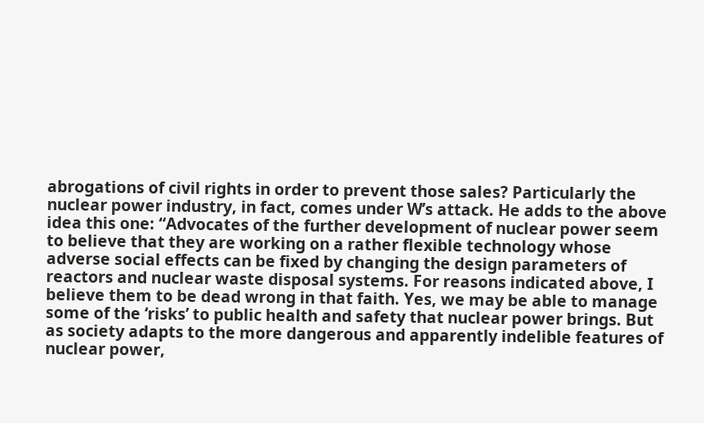abrogations of civil rights in order to prevent those sales? Particularly the nuclear power industry, in fact, comes under W’s attack. He adds to the above idea this one: “Advocates of the further development of nuclear power seem to believe that they are working on a rather flexible technology whose adverse social effects can be fixed by changing the design parameters of reactors and nuclear waste disposal systems. For reasons indicated above, I believe them to be dead wrong in that faith. Yes, we may be able to manage some of the ‘risks’ to public health and safety that nuclear power brings. But as society adapts to the more dangerous and apparently indelible features of nuclear power,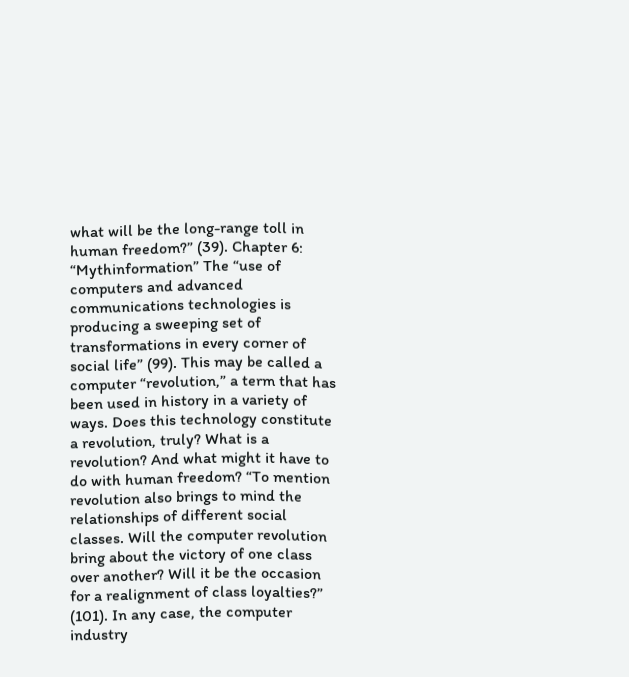what will be the long-range toll in human freedom?” (39). Chapter 6: “Mythinformation” The “use of computers and advanced communications technologies is producing a sweeping set of transformations in every corner of social life” (99). This may be called a computer “revolution,” a term that has been used in history in a variety of ways. Does this technology constitute a revolution, truly? What is a revolution? And what might it have to do with human freedom? “To mention revolution also brings to mind the relationships of different social classes. Will the computer revolution bring about the victory of one class over another? Will it be the occasion for a realignment of class loyalties?” (101). In any case, the computer industry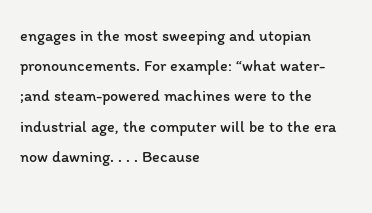engages in the most sweeping and utopian pronouncements. For example: “what water- ;and steam-powered machines were to the industrial age, the computer will be to the era now dawning. . . . Because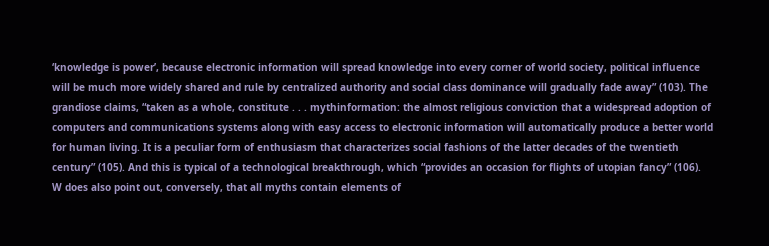‘knowledge is power’, because electronic information will spread knowledge into every corner of world society, political influence will be much more widely shared and rule by centralized authority and social class dominance will gradually fade away” (103). The grandiose claims, “taken as a whole, constitute . . . mythinformation: the almost religious conviction that a widespread adoption of computers and communications systems along with easy access to electronic information will automatically produce a better world for human living. It is a peculiar form of enthusiasm that characterizes social fashions of the latter decades of the twentieth century” (105). And this is typical of a technological breakthrough, which “provides an occasion for flights of utopian fancy” (106). W does also point out, conversely, that all myths contain elements of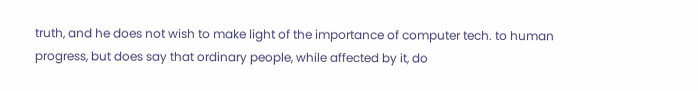truth, and he does not wish to make light of the importance of computer tech. to human progress, but does say that ordinary people, while affected by it, do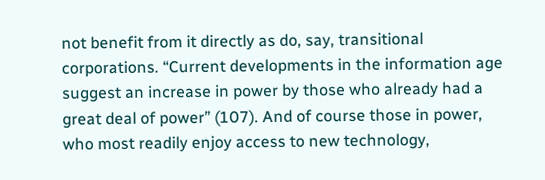not benefit from it directly as do, say, transitional corporations. “Current developments in the information age suggest an increase in power by those who already had a great deal of power” (107). And of course those in power, who most readily enjoy access to new technology,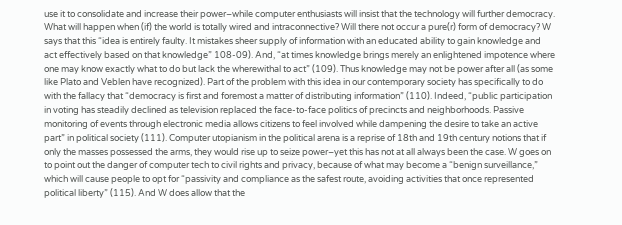use it to consolidate and increase their power–while computer enthusiasts will insist that the technology will further democracy. What will happen when (if) the world is totally wired and intraconnective? Will there not occur a pure(r) form of democracy? W says that this “idea is entirely faulty. It mistakes sheer supply of information with an educated ability to gain knowledge and act effectively based on that knowledge” 108-09). And, “at times knowledge brings merely an enlightened impotence where one may know exactly what to do but lack the wherewithal to act” (109). Thus knowledge may not be power after all (as some like Plato and Veblen have recognized). Part of the problem with this idea in our contemporary society has specifically to do with the fallacy that “democracy is first and foremost a matter of distributing information” (110). Indeed, “public participation in voting has steadily declined as television replaced the face-to-face politics of precincts and neighborhoods. Passive monitoring of events through electronic media allows citizens to feel involved while dampening the desire to take an active part” in political society (111). Computer utopianism in the political arena is a reprise of 18th and 19th century notions that if only the masses possessed the arms, they would rise up to seize power–yet this has not at all always been the case. W goes on to point out the danger of computer tech to civil rights and privacy, because of what may become a “benign surveillance,” which will cause people to opt for “passivity and compliance as the safest route, avoiding activities that once represented political liberty” (115). And W does allow that the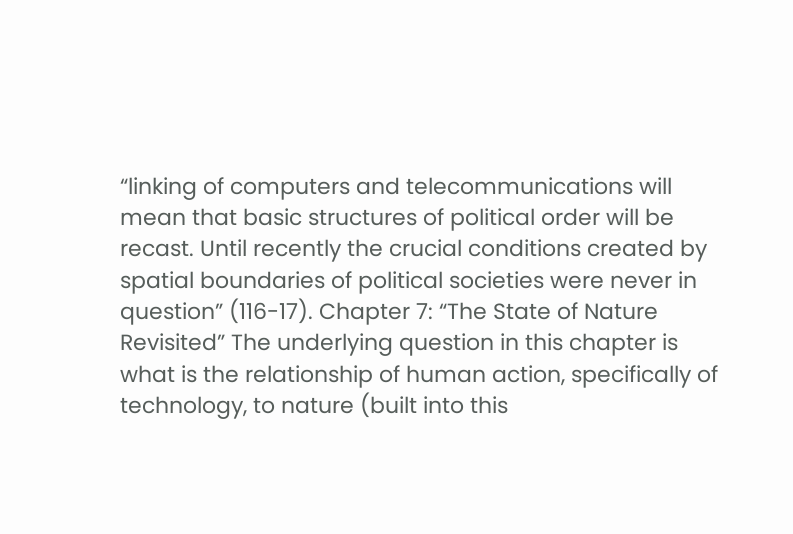“linking of computers and telecommunications will mean that basic structures of political order will be recast. Until recently the crucial conditions created by spatial boundaries of political societies were never in question” (116-17). Chapter 7: “The State of Nature Revisited” The underlying question in this chapter is what is the relationship of human action, specifically of technology, to nature (built into this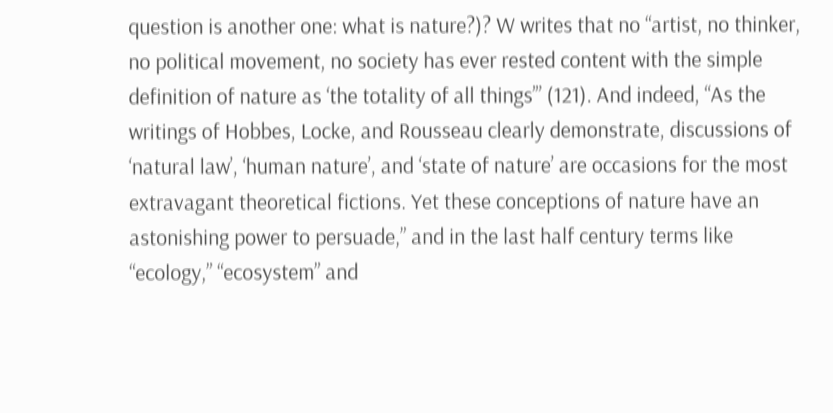question is another one: what is nature?)? W writes that no “artist, no thinker, no political movement, no society has ever rested content with the simple definition of nature as ‘the totality of all things’” (121). And indeed, “As the writings of Hobbes, Locke, and Rousseau clearly demonstrate, discussions of ‘natural law’, ‘human nature’, and ‘state of nature’ are occasions for the most extravagant theoretical fictions. Yet these conceptions of nature have an astonishing power to persuade,” and in the last half century terms like “ecology,” “ecosystem” and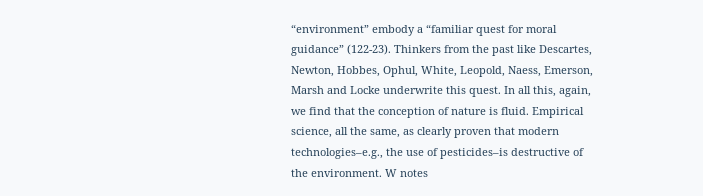“environment” embody a “familiar quest for moral guidance” (122-23). Thinkers from the past like Descartes, Newton, Hobbes, Ophul, White, Leopold, Naess, Emerson, Marsh and Locke underwrite this quest. In all this, again, we find that the conception of nature is fluid. Empirical science, all the same, as clearly proven that modern technologies–e.g., the use of pesticides–is destructive of the environment. W notes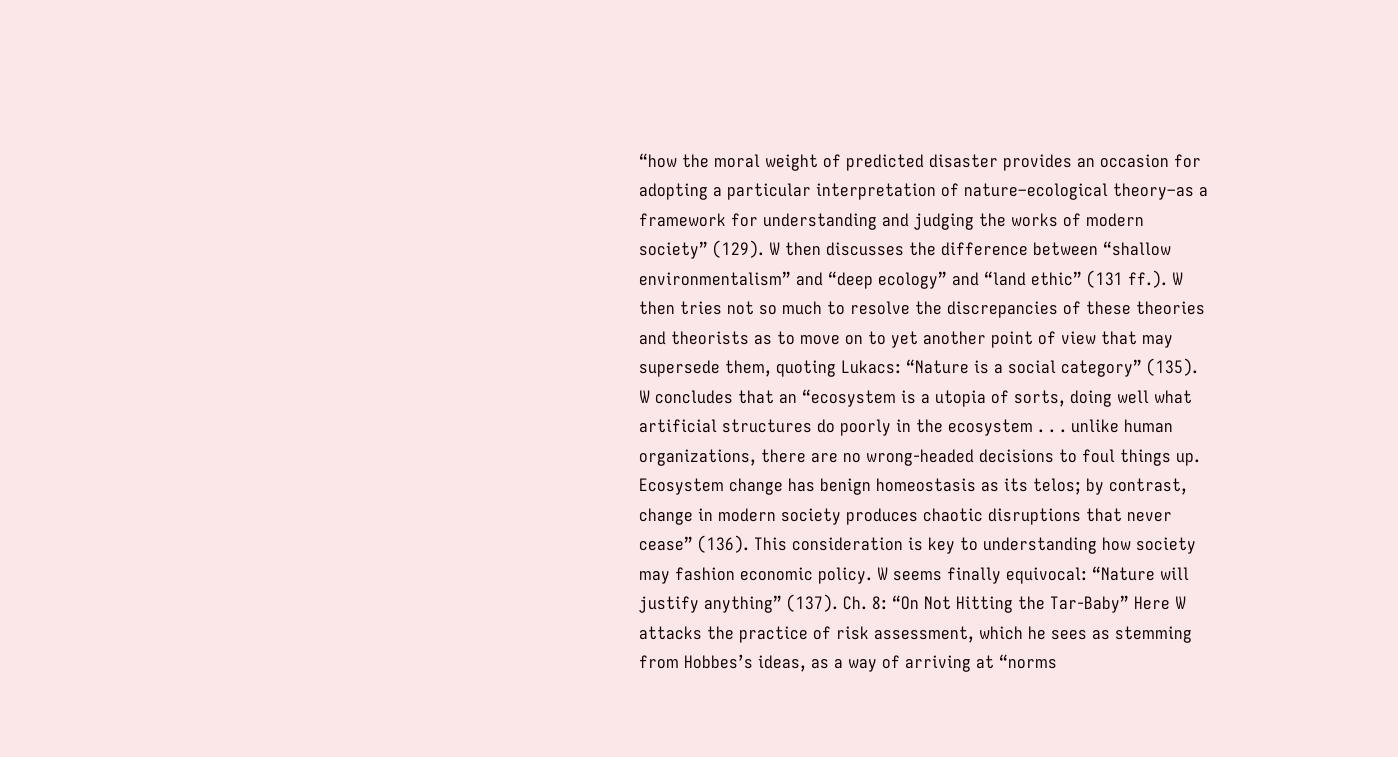“how the moral weight of predicted disaster provides an occasion for adopting a particular interpretation of nature–ecological theory–as a framework for understanding and judging the works of modern society” (129). W then discusses the difference between “shallow environmentalism” and “deep ecology” and “land ethic” (131 ff.). W then tries not so much to resolve the discrepancies of these theories and theorists as to move on to yet another point of view that may supersede them, quoting Lukacs: “Nature is a social category” (135). W concludes that an “ecosystem is a utopia of sorts, doing well what artificial structures do poorly in the ecosystem . . . unlike human organizations, there are no wrong-headed decisions to foul things up. Ecosystem change has benign homeostasis as its telos; by contrast, change in modern society produces chaotic disruptions that never cease” (136). This consideration is key to understanding how society may fashion economic policy. W seems finally equivocal: “Nature will justify anything” (137). Ch. 8: “On Not Hitting the Tar-Baby” Here W attacks the practice of risk assessment, which he sees as stemming from Hobbes’s ideas, as a way of arriving at “norms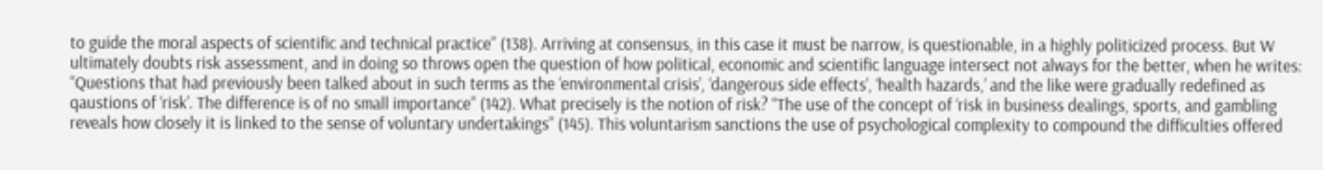to guide the moral aspects of scientific and technical practice” (138). Arriving at consensus, in this case it must be narrow, is questionable, in a highly politicized process. But W ultimately doubts risk assessment, and in doing so throws open the question of how political, economic and scientific language intersect not always for the better, when he writes: “Questions that had previously been talked about in such terms as the ‘environmental crisis’, ‘dangerous side effects’, ‘health hazards,’ and the like were gradually redefined as qaustions of ‘risk’. The difference is of no small importance” (142). What precisely is the notion of risk? “The use of the concept of ‘risk in business dealings, sports, and gambling reveals how closely it is linked to the sense of voluntary undertakings” (145). This voluntarism sanctions the use of psychological complexity to compound the difficulties offered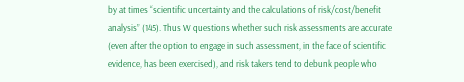by at times “scientific uncertainty and the calculations of risk/cost/benefit analysis” (145). Thus W questions whether such risk assessments are accurate (even after the option to engage in such assessment, in the face of scientific evidence, has been exercised), and risk takers tend to debunk people who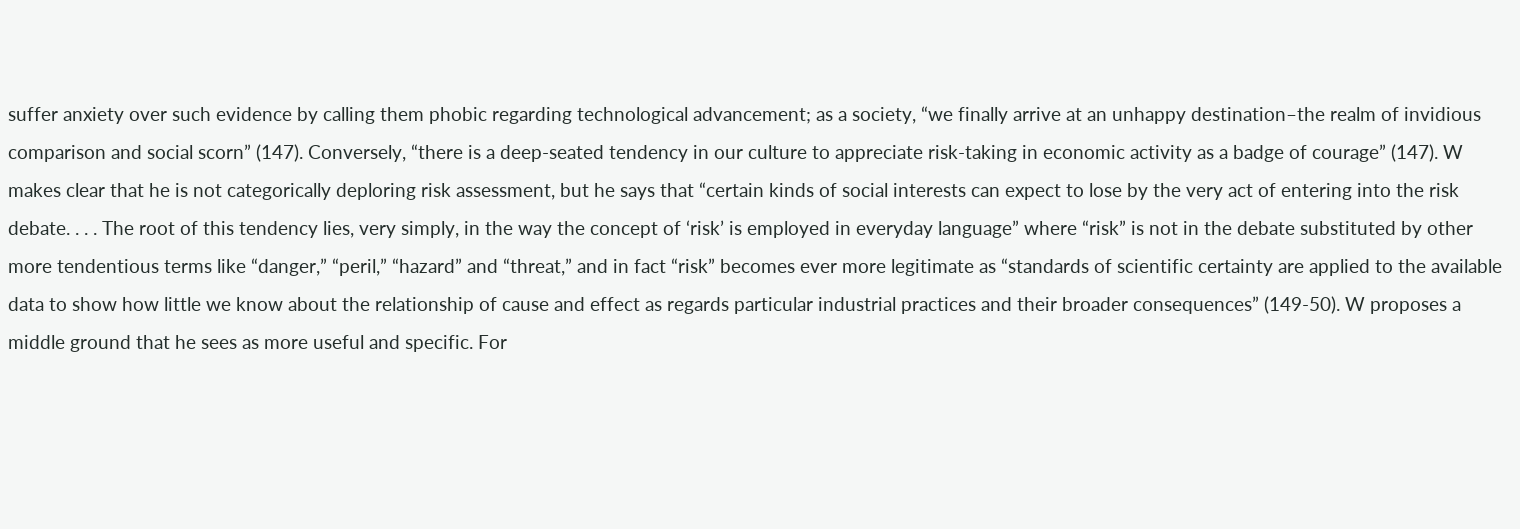suffer anxiety over such evidence by calling them phobic regarding technological advancement; as a society, “we finally arrive at an unhappy destination–the realm of invidious comparison and social scorn” (147). Conversely, “there is a deep-seated tendency in our culture to appreciate risk-taking in economic activity as a badge of courage” (147). W makes clear that he is not categorically deploring risk assessment, but he says that “certain kinds of social interests can expect to lose by the very act of entering into the risk debate. . . . The root of this tendency lies, very simply, in the way the concept of ‘risk’ is employed in everyday language” where “risk” is not in the debate substituted by other more tendentious terms like “danger,” “peril,” “hazard” and “threat,” and in fact “risk” becomes ever more legitimate as “standards of scientific certainty are applied to the available data to show how little we know about the relationship of cause and effect as regards particular industrial practices and their broader consequences” (149-50). W proposes a middle ground that he sees as more useful and specific. For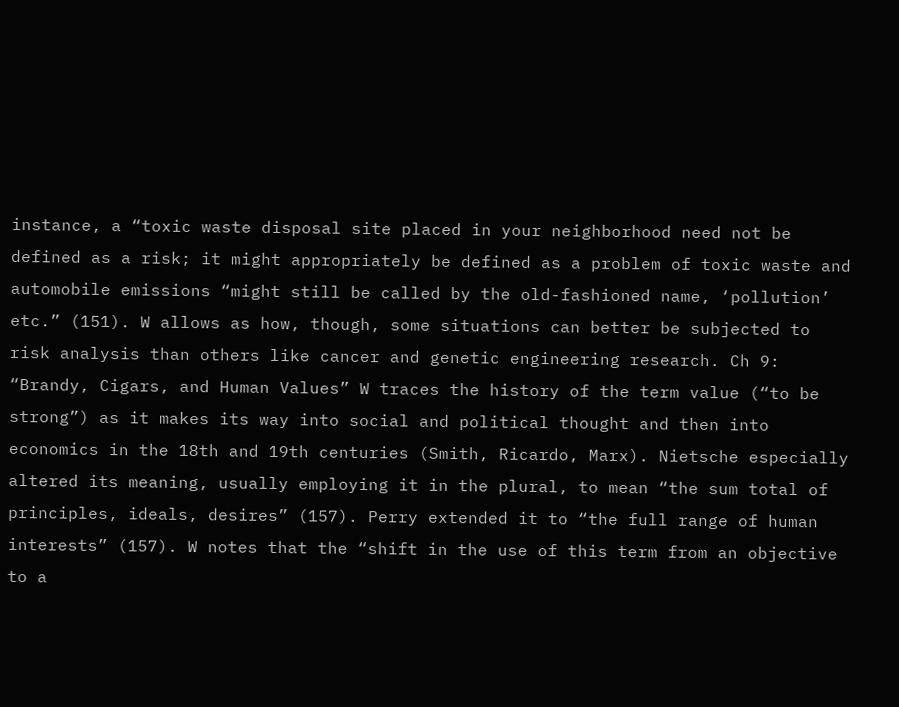instance, a “toxic waste disposal site placed in your neighborhood need not be defined as a risk; it might appropriately be defined as a problem of toxic waste and automobile emissions “might still be called by the old-fashioned name, ‘pollution’ etc.” (151). W allows as how, though, some situations can better be subjected to risk analysis than others like cancer and genetic engineering research. Ch 9: “Brandy, Cigars, and Human Values” W traces the history of the term value (“to be strong”) as it makes its way into social and political thought and then into economics in the 18th and 19th centuries (Smith, Ricardo, Marx). Nietsche especially altered its meaning, usually employing it in the plural, to mean “the sum total of principles, ideals, desires” (157). Perry extended it to “the full range of human interests” (157). W notes that the “shift in the use of this term from an objective to a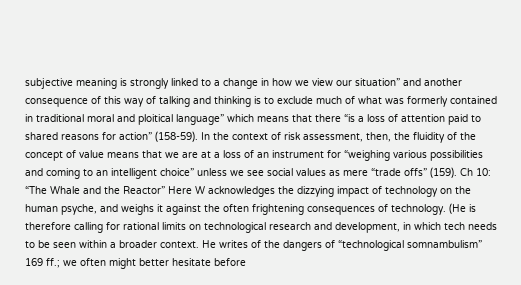subjective meaning is strongly linked to a change in how we view our situation” and another consequence of this way of talking and thinking is to exclude much of what was formerly contained in traditional moral and ploitical language” which means that there “is a loss of attention paid to shared reasons for action” (158-59). In the context of risk assessment, then, the fluidity of the concept of value means that we are at a loss of an instrument for “weighing various possibilities and coming to an intelligent choice” unless we see social values as mere “trade offs” (159). Ch 10: “The Whale and the Reactor” Here W acknowledges the dizzying impact of technology on the human psyche, and weighs it against the often frightening consequences of technology. (He is therefore calling for rational limits on technological research and development, in which tech needs to be seen within a broader context. He writes of the dangers of “technological somnambulism” 169 ff.; we often might better hesitate before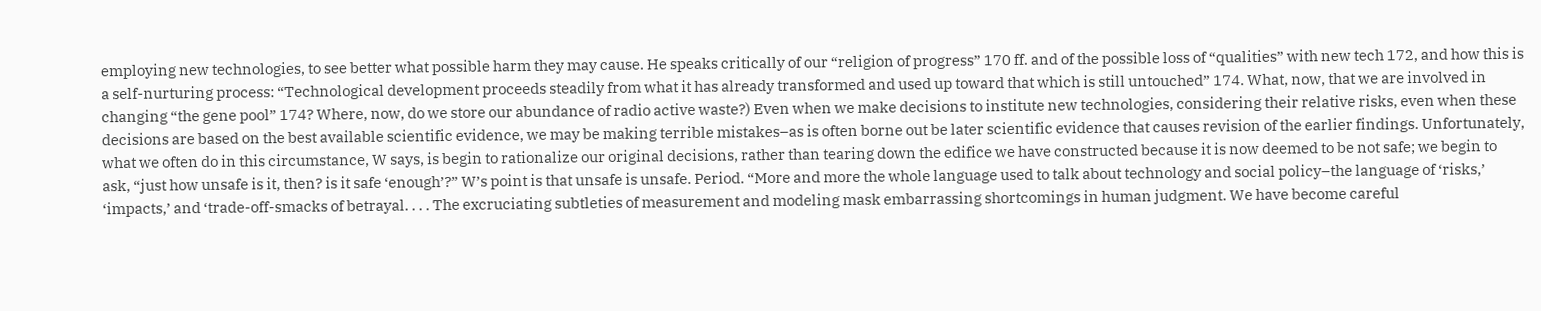employing new technologies, to see better what possible harm they may cause. He speaks critically of our “religion of progress” 170 ff. and of the possible loss of “qualities” with new tech 172, and how this is a self-nurturing process: “Technological development proceeds steadily from what it has already transformed and used up toward that which is still untouched” 174. What, now, that we are involved in changing “the gene pool” 174? Where, now, do we store our abundance of radio active waste?) Even when we make decisions to institute new technologies, considering their relative risks, even when these decisions are based on the best available scientific evidence, we may be making terrible mistakes–as is often borne out be later scientific evidence that causes revision of the earlier findings. Unfortunately, what we often do in this circumstance, W says, is begin to rationalize our original decisions, rather than tearing down the edifice we have constructed because it is now deemed to be not safe; we begin to ask, “just how unsafe is it, then? is it safe ‘enough’?” W’s point is that unsafe is unsafe. Period. “More and more the whole language used to talk about technology and social policy–the language of ‘risks,’ ‘impacts,’ and ‘trade-off-smacks of betrayal. . . . The excruciating subtleties of measurement and modeling mask embarrassing shortcomings in human judgment. We have become careful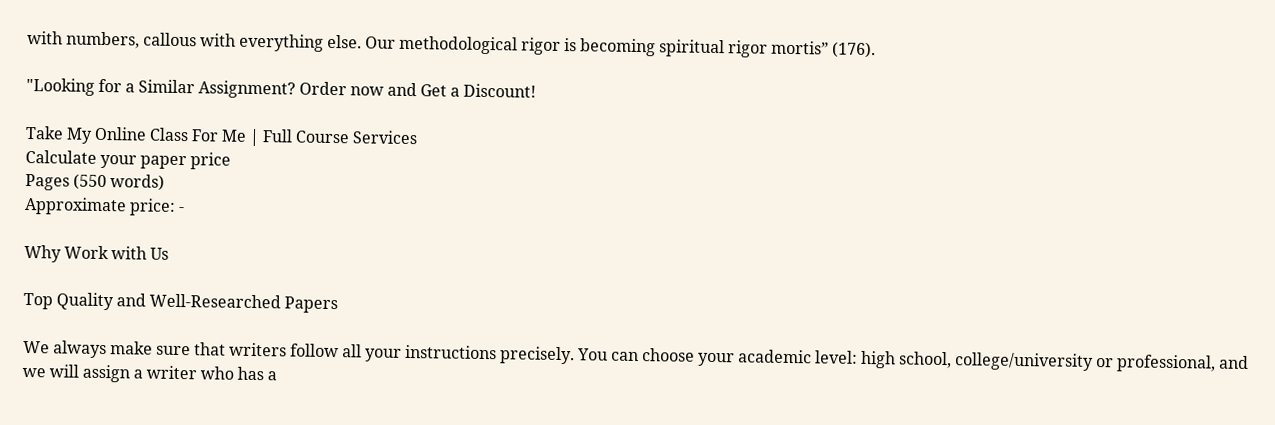with numbers, callous with everything else. Our methodological rigor is becoming spiritual rigor mortis” (176).

"Looking for a Similar Assignment? Order now and Get a Discount!

Take My Online Class For Me | Full Course Services
Calculate your paper price
Pages (550 words)
Approximate price: -

Why Work with Us

Top Quality and Well-Researched Papers

We always make sure that writers follow all your instructions precisely. You can choose your academic level: high school, college/university or professional, and we will assign a writer who has a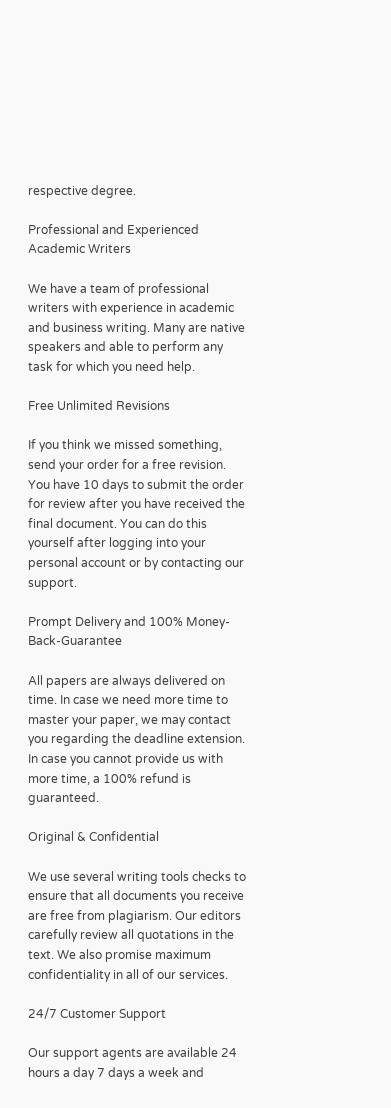respective degree.

Professional and Experienced Academic Writers

We have a team of professional writers with experience in academic and business writing. Many are native speakers and able to perform any task for which you need help.

Free Unlimited Revisions

If you think we missed something, send your order for a free revision. You have 10 days to submit the order for review after you have received the final document. You can do this yourself after logging into your personal account or by contacting our support.

Prompt Delivery and 100% Money-Back-Guarantee

All papers are always delivered on time. In case we need more time to master your paper, we may contact you regarding the deadline extension. In case you cannot provide us with more time, a 100% refund is guaranteed.

Original & Confidential

We use several writing tools checks to ensure that all documents you receive are free from plagiarism. Our editors carefully review all quotations in the text. We also promise maximum confidentiality in all of our services.

24/7 Customer Support

Our support agents are available 24 hours a day 7 days a week and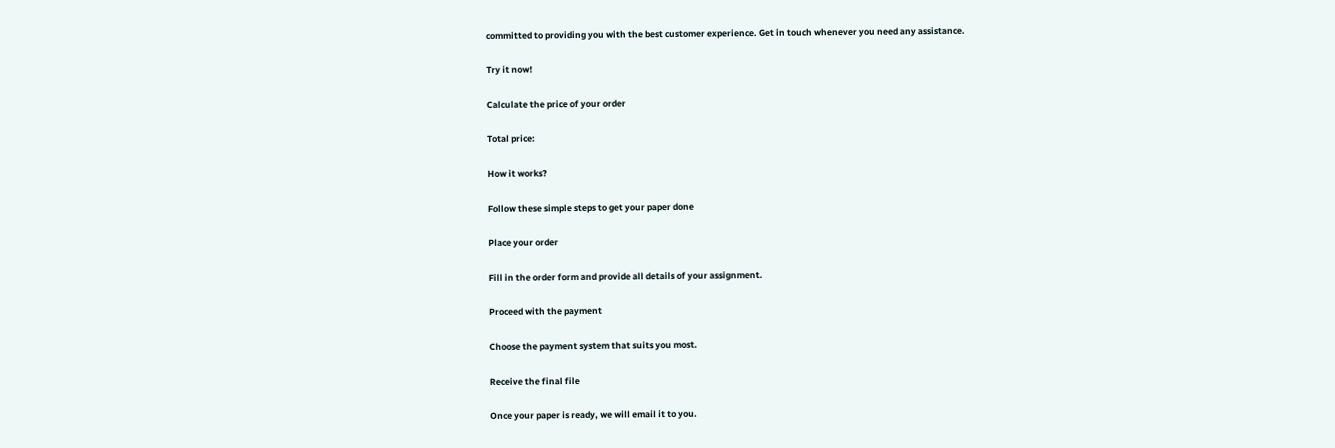committed to providing you with the best customer experience. Get in touch whenever you need any assistance.

Try it now!

Calculate the price of your order

Total price:

How it works?

Follow these simple steps to get your paper done

Place your order

Fill in the order form and provide all details of your assignment.

Proceed with the payment

Choose the payment system that suits you most.

Receive the final file

Once your paper is ready, we will email it to you.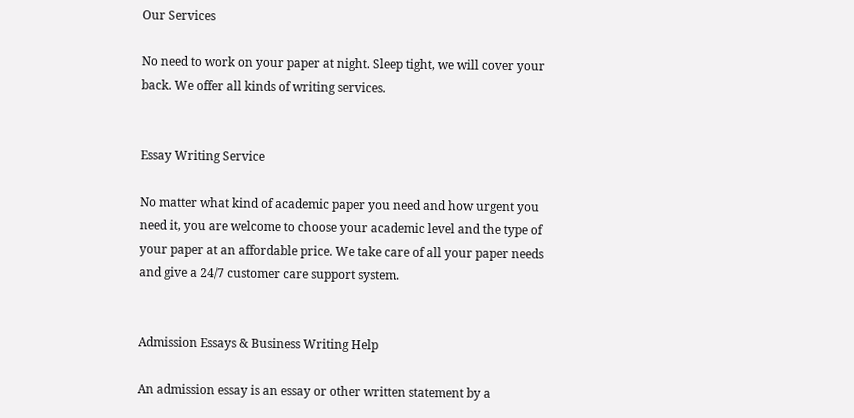Our Services

No need to work on your paper at night. Sleep tight, we will cover your back. We offer all kinds of writing services.


Essay Writing Service

No matter what kind of academic paper you need and how urgent you need it, you are welcome to choose your academic level and the type of your paper at an affordable price. We take care of all your paper needs and give a 24/7 customer care support system.


Admission Essays & Business Writing Help

An admission essay is an essay or other written statement by a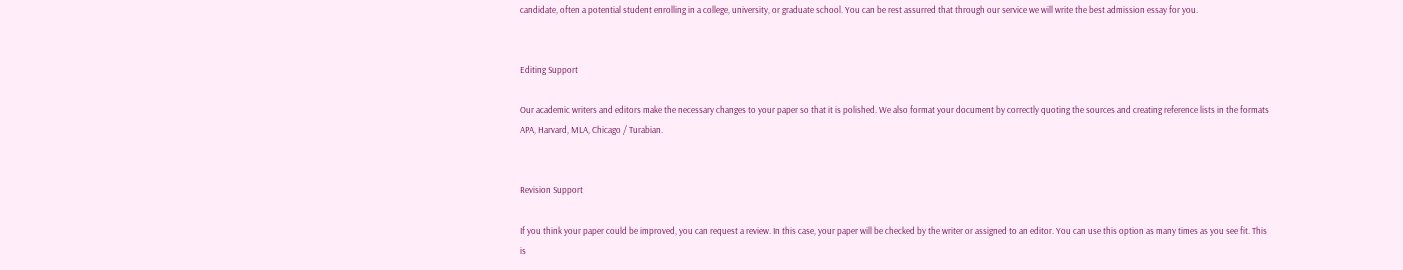candidate, often a potential student enrolling in a college, university, or graduate school. You can be rest assurred that through our service we will write the best admission essay for you.


Editing Support

Our academic writers and editors make the necessary changes to your paper so that it is polished. We also format your document by correctly quoting the sources and creating reference lists in the formats APA, Harvard, MLA, Chicago / Turabian.


Revision Support

If you think your paper could be improved, you can request a review. In this case, your paper will be checked by the writer or assigned to an editor. You can use this option as many times as you see fit. This is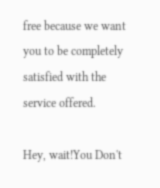free because we want you to be completely satisfied with the service offered.

Hey, wait!You Don't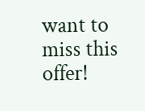want to miss this offer!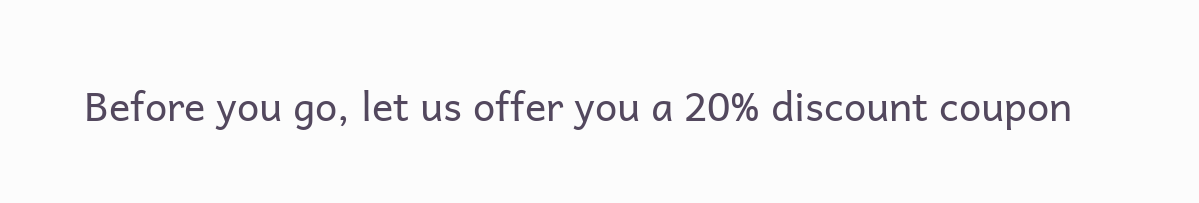Before you go, let us offer you a 20% discount coupon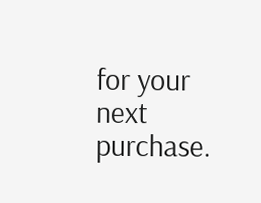for your next purchase.